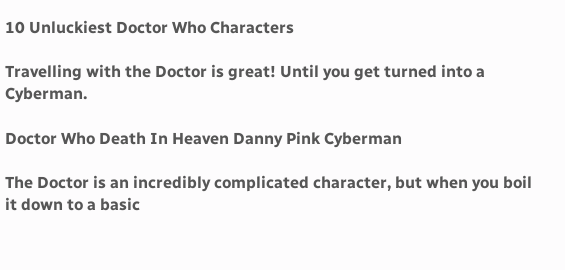10 Unluckiest Doctor Who Characters

Travelling with the Doctor is great! Until you get turned into a Cyberman.

Doctor Who Death In Heaven Danny Pink Cyberman

The Doctor is an incredibly complicated character, but when you boil it down to a basic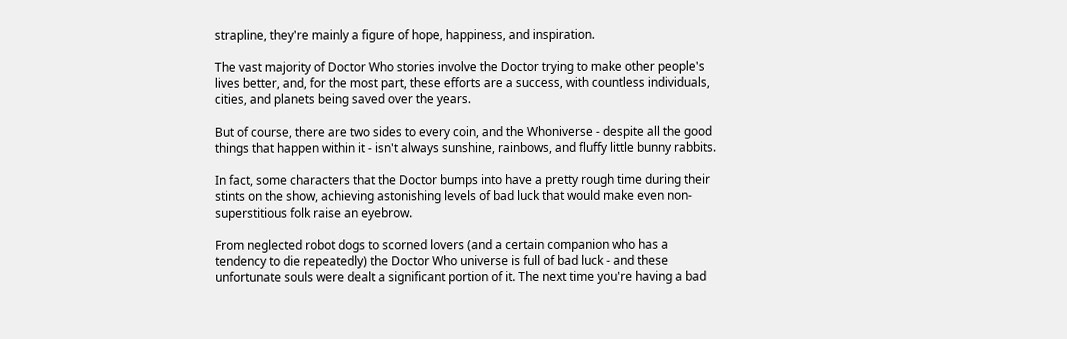strapline, they're mainly a figure of hope, happiness, and inspiration.

The vast majority of Doctor Who stories involve the Doctor trying to make other people's lives better, and, for the most part, these efforts are a success, with countless individuals, cities, and planets being saved over the years.

But of course, there are two sides to every coin, and the Whoniverse - despite all the good things that happen within it - isn't always sunshine, rainbows, and fluffy little bunny rabbits.

In fact, some characters that the Doctor bumps into have a pretty rough time during their stints on the show, achieving astonishing levels of bad luck that would make even non-superstitious folk raise an eyebrow.

From neglected robot dogs to scorned lovers (and a certain companion who has a tendency to die repeatedly) the Doctor Who universe is full of bad luck - and these unfortunate souls were dealt a significant portion of it. The next time you're having a bad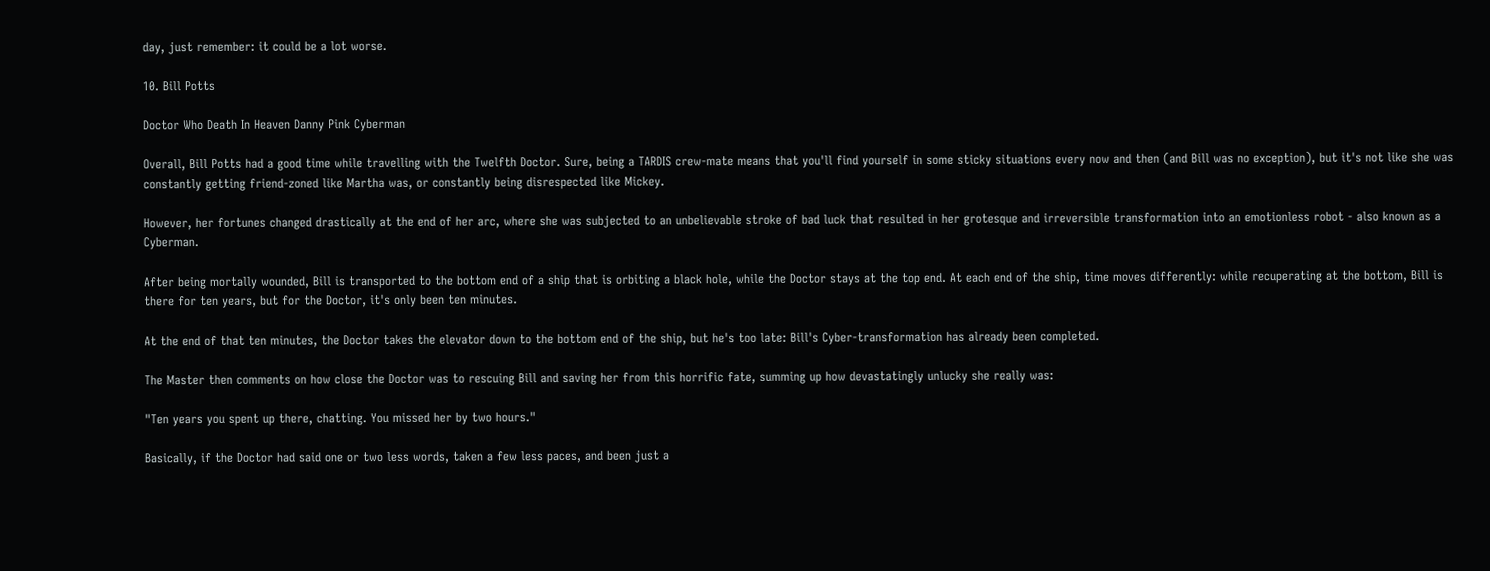day, just remember: it could be a lot worse.

10. Bill Potts

Doctor Who Death In Heaven Danny Pink Cyberman

Overall, Bill Potts had a good time while travelling with the Twelfth Doctor. Sure, being a TARDIS crew-mate means that you'll find yourself in some sticky situations every now and then (and Bill was no exception), but it's not like she was constantly getting friend-zoned like Martha was, or constantly being disrespected like Mickey.

However, her fortunes changed drastically at the end of her arc, where she was subjected to an unbelievable stroke of bad luck that resulted in her grotesque and irreversible transformation into an emotionless robot - also known as a Cyberman.

After being mortally wounded, Bill is transported to the bottom end of a ship that is orbiting a black hole, while the Doctor stays at the top end. At each end of the ship, time moves differently: while recuperating at the bottom, Bill is there for ten years, but for the Doctor, it's only been ten minutes.

At the end of that ten minutes, the Doctor takes the elevator down to the bottom end of the ship, but he's too late: Bill's Cyber-transformation has already been completed.

The Master then comments on how close the Doctor was to rescuing Bill and saving her from this horrific fate, summing up how devastatingly unlucky she really was:

"Ten years you spent up there, chatting. You missed her by two hours."

Basically, if the Doctor had said one or two less words, taken a few less paces, and been just a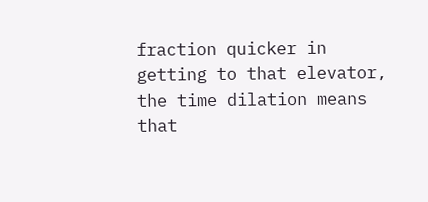fraction quicker in getting to that elevator, the time dilation means that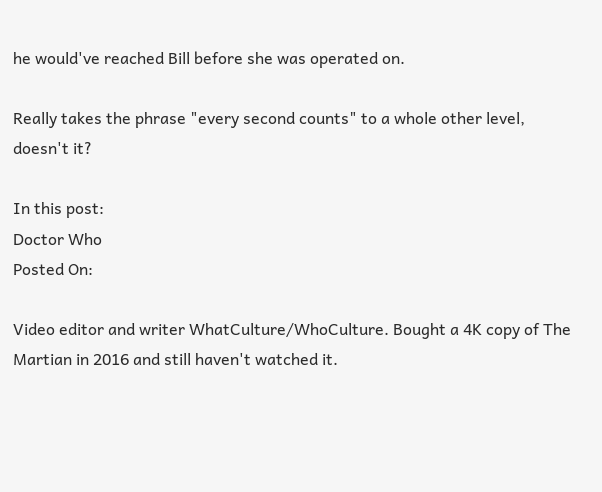he would've reached Bill before she was operated on.

Really takes the phrase "every second counts" to a whole other level, doesn't it?

In this post:
Doctor Who
Posted On:

Video editor and writer WhatCulture/WhoCulture. Bought a 4K copy of The Martian in 2016 and still haven't watched it.